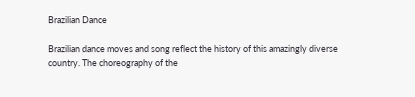Brazilian Dance

Brazilian dance moves and song reflect the history of this amazingly diverse country. The choreography of the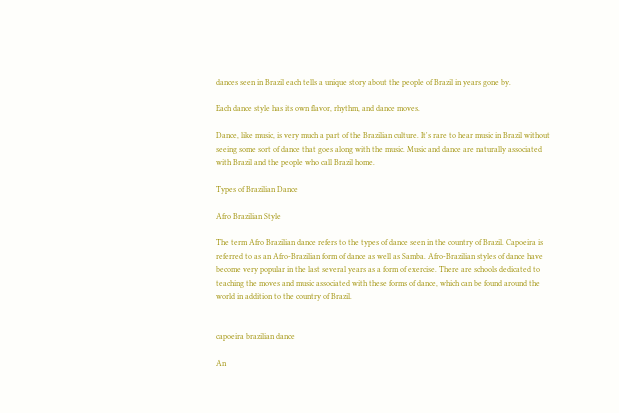dances seen in Brazil each tells a unique story about the people of Brazil in years gone by.

Each dance style has its own flavor, rhythm, and dance moves.

Dance, like music, is very much a part of the Brazilian culture. It's rare to hear music in Brazil without seeing some sort of dance that goes along with the music. Music and dance are naturally associated with Brazil and the people who call Brazil home.

Types of Brazilian Dance

Afro Brazilian Style

The term Afro Brazilian dance refers to the types of dance seen in the country of Brazil. Capoeira is referred to as an Afro-Brazilian form of dance as well as Samba. Afro-Brazilian styles of dance have become very popular in the last several years as a form of exercise. There are schools dedicated to teaching the moves and music associated with these forms of dance, which can be found around the world in addition to the country of Brazil.


capoeira brazilian dance

An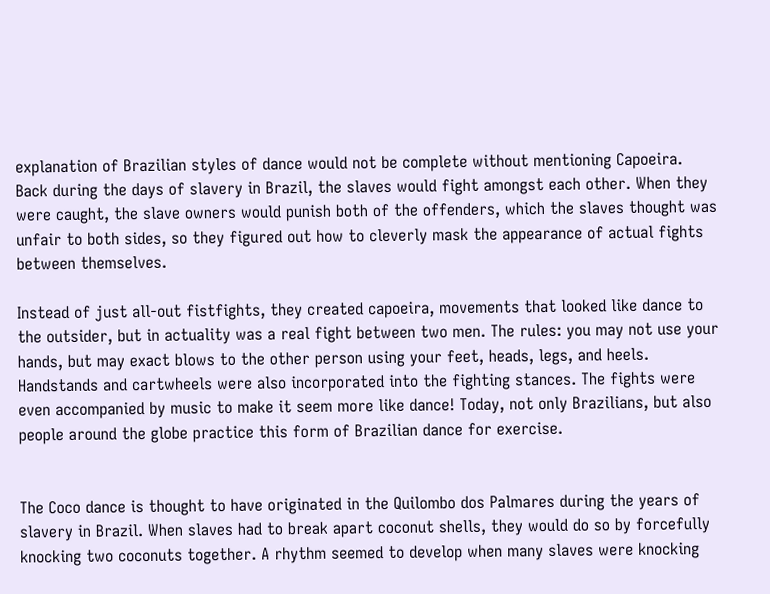explanation of Brazilian styles of dance would not be complete without mentioning Capoeira. Back during the days of slavery in Brazil, the slaves would fight amongst each other. When they were caught, the slave owners would punish both of the offenders, which the slaves thought was unfair to both sides, so they figured out how to cleverly mask the appearance of actual fights between themselves.

Instead of just all-out fistfights, they created capoeira, movements that looked like dance to the outsider, but in actuality was a real fight between two men. The rules: you may not use your hands, but may exact blows to the other person using your feet, heads, legs, and heels. Handstands and cartwheels were also incorporated into the fighting stances. The fights were even accompanied by music to make it seem more like dance! Today, not only Brazilians, but also people around the globe practice this form of Brazilian dance for exercise.


The Coco dance is thought to have originated in the Quilombo dos Palmares during the years of slavery in Brazil. When slaves had to break apart coconut shells, they would do so by forcefully knocking two coconuts together. A rhythm seemed to develop when many slaves were knocking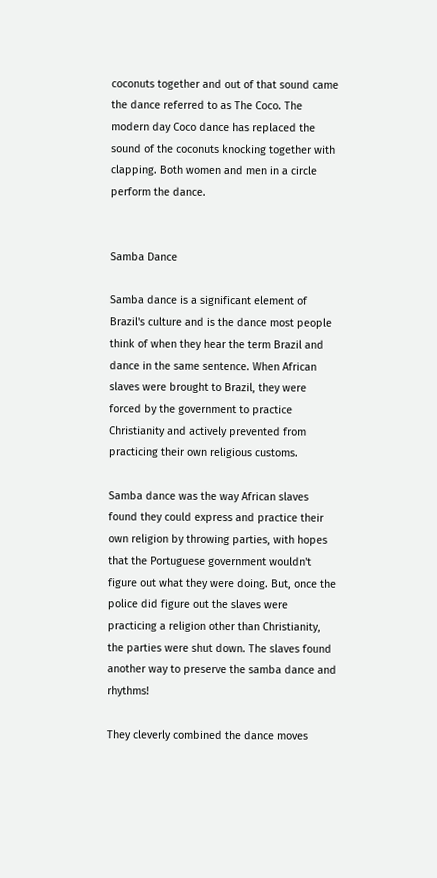coconuts together and out of that sound came the dance referred to as The Coco. The modern day Coco dance has replaced the sound of the coconuts knocking together with clapping. Both women and men in a circle perform the dance.


Samba Dance

Samba dance is a significant element of Brazil's culture and is the dance most people think of when they hear the term Brazil and dance in the same sentence. When African slaves were brought to Brazil, they were forced by the government to practice Christianity and actively prevented from practicing their own religious customs.

Samba dance was the way African slaves found they could express and practice their own religion by throwing parties, with hopes that the Portuguese government wouldn't figure out what they were doing. But, once the police did figure out the slaves were practicing a religion other than Christianity, the parties were shut down. The slaves found another way to preserve the samba dance and rhythms!

They cleverly combined the dance moves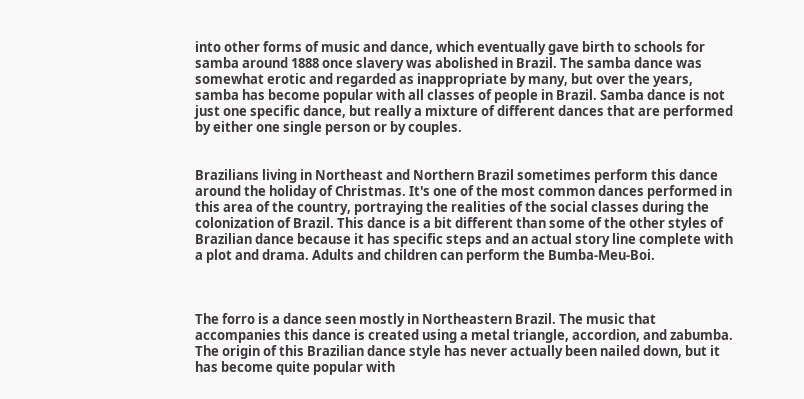into other forms of music and dance, which eventually gave birth to schools for samba around 1888 once slavery was abolished in Brazil. The samba dance was somewhat erotic and regarded as inappropriate by many, but over the years, samba has become popular with all classes of people in Brazil. Samba dance is not just one specific dance, but really a mixture of different dances that are performed by either one single person or by couples.


Brazilians living in Northeast and Northern Brazil sometimes perform this dance around the holiday of Christmas. It's one of the most common dances performed in this area of the country, portraying the realities of the social classes during the colonization of Brazil. This dance is a bit different than some of the other styles of Brazilian dance because it has specific steps and an actual story line complete with a plot and drama. Adults and children can perform the Bumba-Meu-Boi.



The forro is a dance seen mostly in Northeastern Brazil. The music that accompanies this dance is created using a metal triangle, accordion, and zabumba. The origin of this Brazilian dance style has never actually been nailed down, but it has become quite popular with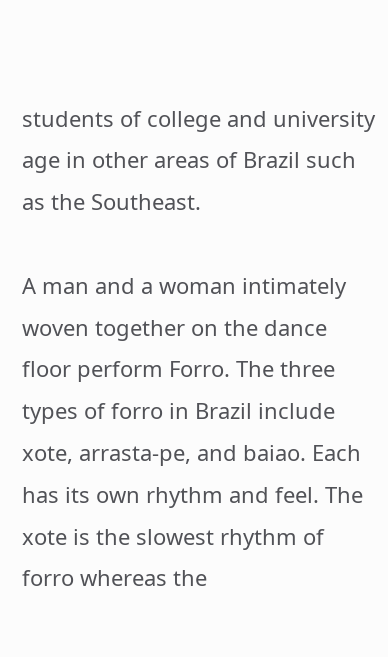students of college and university age in other areas of Brazil such as the Southeast.

A man and a woman intimately woven together on the dance floor perform Forro. The three types of forro in Brazil include xote, arrasta-pe, and baiao. Each has its own rhythm and feel. The xote is the slowest rhythm of forro whereas the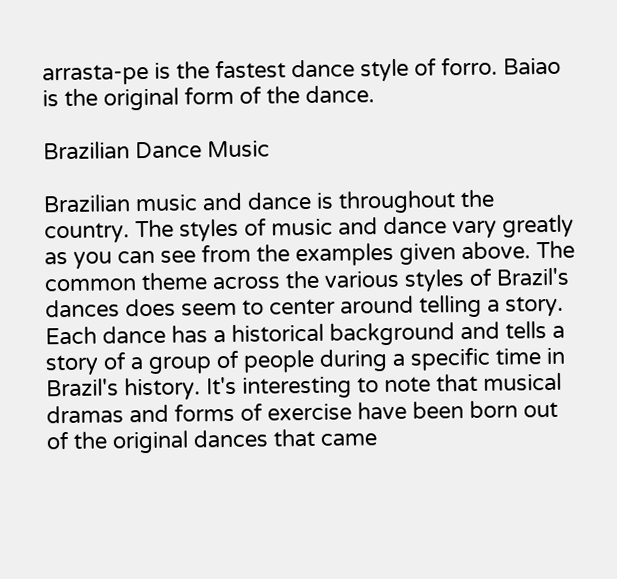arrasta-pe is the fastest dance style of forro. Baiao is the original form of the dance.

Brazilian Dance Music

Brazilian music and dance is throughout the country. The styles of music and dance vary greatly as you can see from the examples given above. The common theme across the various styles of Brazil's dances does seem to center around telling a story. Each dance has a historical background and tells a story of a group of people during a specific time in Brazil's history. It's interesting to note that musical dramas and forms of exercise have been born out of the original dances that came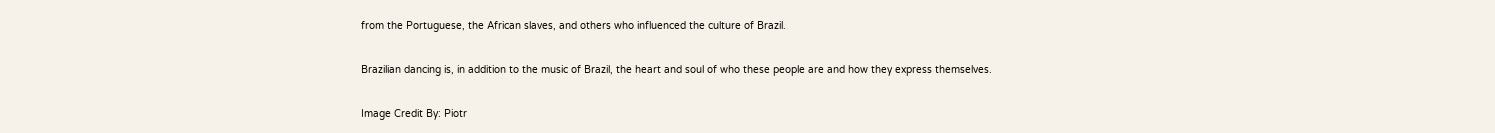from the Portuguese, the African slaves, and others who influenced the culture of Brazil.

Brazilian dancing is, in addition to the music of Brazil, the heart and soul of who these people are and how they express themselves.

Image Credit By: Piotr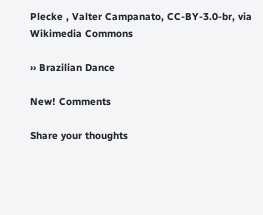Plecke , Valter Campanato, CC-BY-3.0-br, via Wikimedia Commons

›› Brazilian Dance

New! Comments

Share your thoughts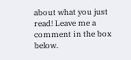about what you just read! Leave me a comment in the box below.